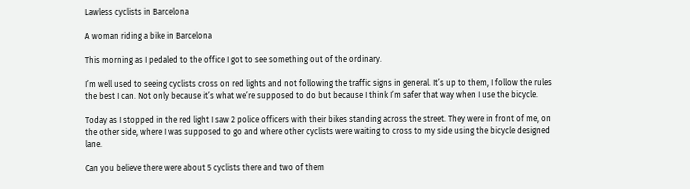Lawless cyclists in Barcelona

A woman riding a bike in Barcelona

This morning as I pedaled to the office I got to see something out of the ordinary.

I’m well used to seeing cyclists cross on red lights and not following the traffic signs in general. It’s up to them, I follow the rules the best I can. Not only because it’s what we’re supposed to do but because I think I’m safer that way when I use the bicycle.

Today as I stopped in the red light I saw 2 police officers with their bikes standing across the street. They were in front of me, on the other side, where I was supposed to go and where other cyclists were waiting to cross to my side using the bicycle designed lane.

Can you believe there were about 5 cyclists there and two of them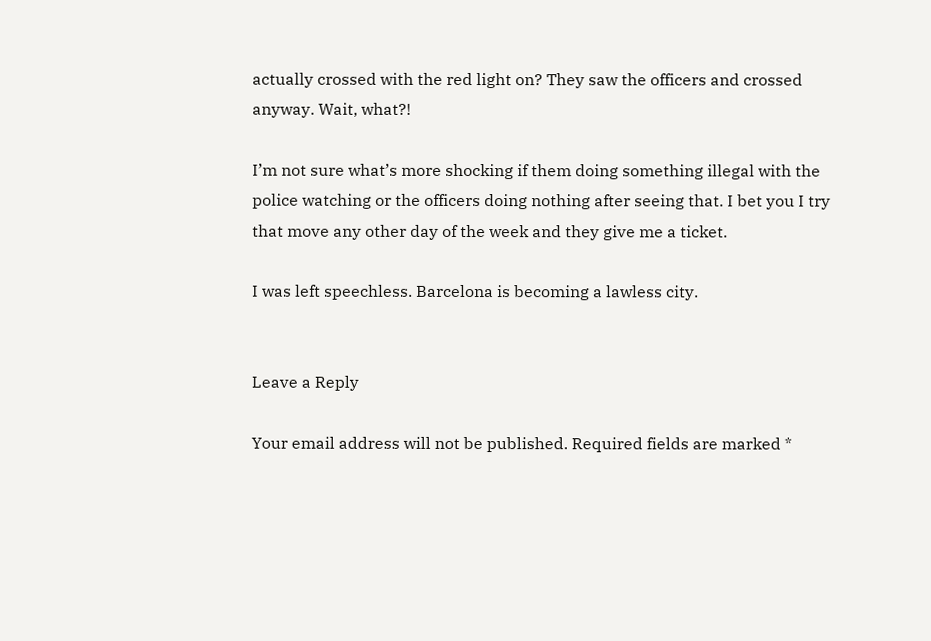actually crossed with the red light on? They saw the officers and crossed anyway. Wait, what?!

I’m not sure what’s more shocking if them doing something illegal with the police watching or the officers doing nothing after seeing that. I bet you I try that move any other day of the week and they give me a ticket.

I was left speechless. Barcelona is becoming a lawless city.


Leave a Reply

Your email address will not be published. Required fields are marked *